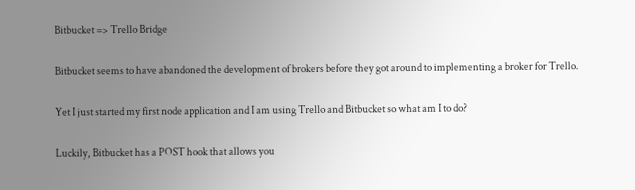Bitbucket => Trello Bridge

Bitbucket seems to have abandoned the development of brokers before they got around to implementing a broker for Trello.

Yet I just started my first node application and I am using Trello and Bitbucket so what am I to do?

Luckily, Bitbucket has a POST hook that allows you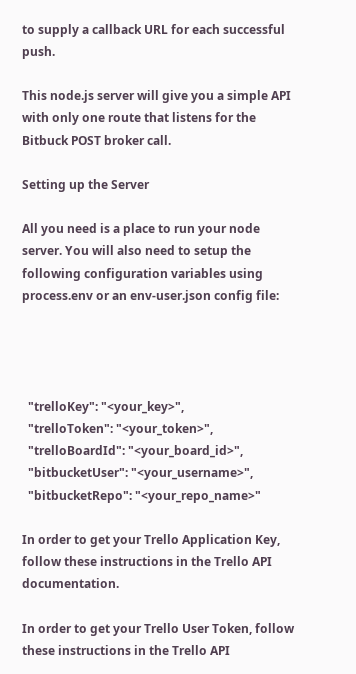to supply a callback URL for each successful push.

This node.js server will give you a simple API with only one route that listens for the Bitbuck POST broker call.

Setting up the Server

All you need is a place to run your node server. You will also need to setup the following configuration variables using process.env or an env-user.json config file:




  "trelloKey": "<your_key>",
  "trelloToken": "<your_token>",
  "trelloBoardId": "<your_board_id>",
  "bitbucketUser": "<your_username>",
  "bitbucketRepo": "<your_repo_name>"

In order to get your Trello Application Key, follow these instructions in the Trello API documentation.

In order to get your Trello User Token, follow these instructions in the Trello API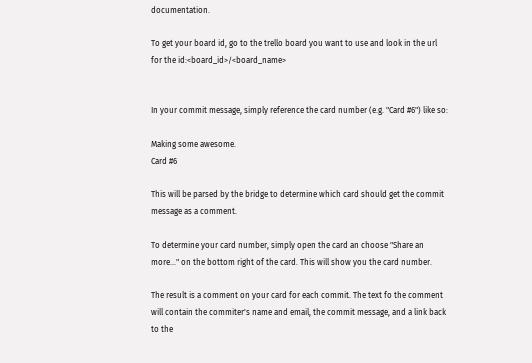documentation.

To get your board id, go to the trello board you want to use and look in the url for the id:<board_id>/<board_name>


In your commit message, simply reference the card number (e.g. "Card #6") like so:

Making some awesome.
Card #6

This will be parsed by the bridge to determine which card should get the commit message as a comment.

To determine your card number, simply open the card an choose "Share an more..." on the bottom right of the card. This will show you the card number.

The result is a comment on your card for each commit. The text fo the comment will contain the commiter's name and email, the commit message, and a link back to the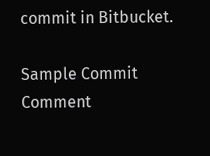commit in Bitbucket.

Sample Commit Comment